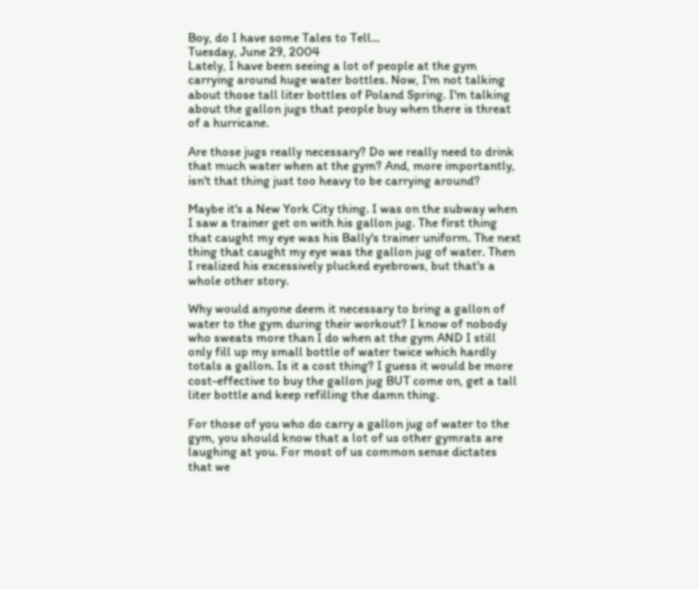Boy, do I have some Tales to Tell...
Tuesday, June 29, 2004
Lately, I have been seeing a lot of people at the gym carrying around huge water bottles. Now, I'm not talking about those tall liter bottles of Poland Spring. I'm talking about the gallon jugs that people buy when there is threat of a hurricane.

Are those jugs really necessary? Do we really need to drink that much water when at the gym? And, more importantly, isn't that thing just too heavy to be carrying around?

Maybe it's a New York City thing. I was on the subway when I saw a trainer get on with his gallon jug. The first thing that caught my eye was his Bally's trainer uniform. The next thing that caught my eye was the gallon jug of water. Then I realized his excessively plucked eyebrows, but that's a whole other story.

Why would anyone deem it necessary to bring a gallon of water to the gym during their workout? I know of nobody who sweats more than I do when at the gym AND I still only fill up my small bottle of water twice which hardly totals a gallon. Is it a cost thing? I guess it would be more cost-effective to buy the gallon jug BUT come on, get a tall liter bottle and keep refilling the damn thing.

For those of you who do carry a gallon jug of water to the gym, you should know that a lot of us other gymrats are laughing at you. For most of us common sense dictates that we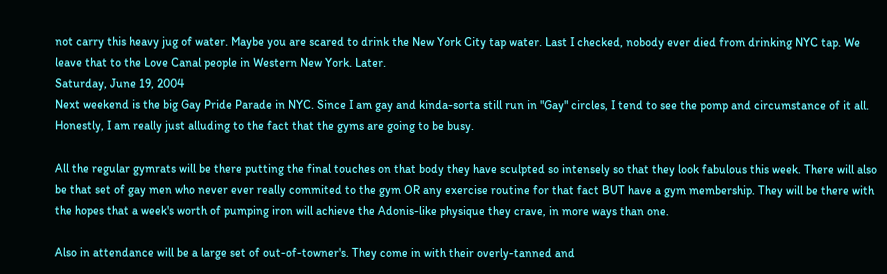not carry this heavy jug of water. Maybe you are scared to drink the New York City tap water. Last I checked, nobody ever died from drinking NYC tap. We leave that to the Love Canal people in Western New York. Later.
Saturday, June 19, 2004
Next weekend is the big Gay Pride Parade in NYC. Since I am gay and kinda-sorta still run in "Gay" circles, I tend to see the pomp and circumstance of it all. Honestly, I am really just alluding to the fact that the gyms are going to be busy.

All the regular gymrats will be there putting the final touches on that body they have sculpted so intensely so that they look fabulous this week. There will also be that set of gay men who never ever really commited to the gym OR any exercise routine for that fact BUT have a gym membership. They will be there with the hopes that a week's worth of pumping iron will achieve the Adonis-like physique they crave, in more ways than one.

Also in attendance will be a large set of out-of-towner's. They come in with their overly-tanned and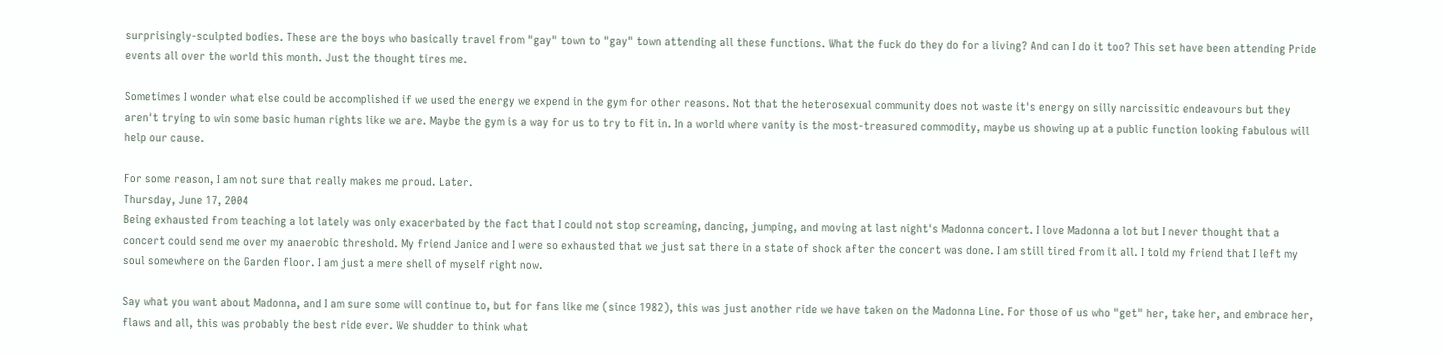surprisingly-sculpted bodies. These are the boys who basically travel from "gay" town to "gay" town attending all these functions. What the fuck do they do for a living? And can I do it too? This set have been attending Pride events all over the world this month. Just the thought tires me.

Sometimes I wonder what else could be accomplished if we used the energy we expend in the gym for other reasons. Not that the heterosexual community does not waste it's energy on silly narcissitic endeavours but they aren't trying to win some basic human rights like we are. Maybe the gym is a way for us to try to fit in. In a world where vanity is the most-treasured commodity, maybe us showing up at a public function looking fabulous will help our cause.

For some reason, I am not sure that really makes me proud. Later.
Thursday, June 17, 2004
Being exhausted from teaching a lot lately was only exacerbated by the fact that I could not stop screaming, dancing, jumping, and moving at last night's Madonna concert. I love Madonna a lot but I never thought that a concert could send me over my anaerobic threshold. My friend Janice and I were so exhausted that we just sat there in a state of shock after the concert was done. I am still tired from it all. I told my friend that I left my soul somewhere on the Garden floor. I am just a mere shell of myself right now.

Say what you want about Madonna, and I am sure some will continue to, but for fans like me (since 1982), this was just another ride we have taken on the Madonna Line. For those of us who "get" her, take her, and embrace her, flaws and all, this was probably the best ride ever. We shudder to think what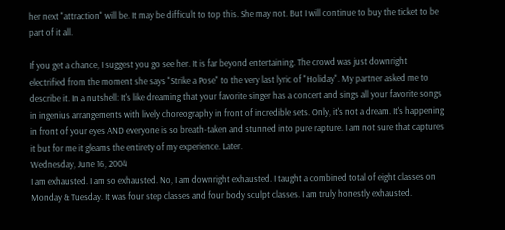her next "attraction" will be. It may be difficult to top this. She may not. But I will continue to buy the ticket to be part of it all.

If you get a chance, I suggest you go see her. It is far beyond entertaining. The crowd was just downright electrified from the moment she says "Strike a Pose" to the very last lyric of "Holiday". My partner asked me to describe it. In a nutshell: It's like dreaming that your favorite singer has a concert and sings all your favorite songs in ingenius arrangements with lively choreography in front of incredible sets. Only, it's not a dream. It's happening in front of your eyes AND everyone is so breath-taken and stunned into pure rapture. I am not sure that captures it but for me it gleams the entirety of my experience. Later.
Wednesday, June 16, 2004
I am exhausted. I am so exhausted. No, I am downright exhausted. I taught a combined total of eight classes on Monday & Tuesday. It was four step classes and four body sculpt classes. I am truly honestly exhausted.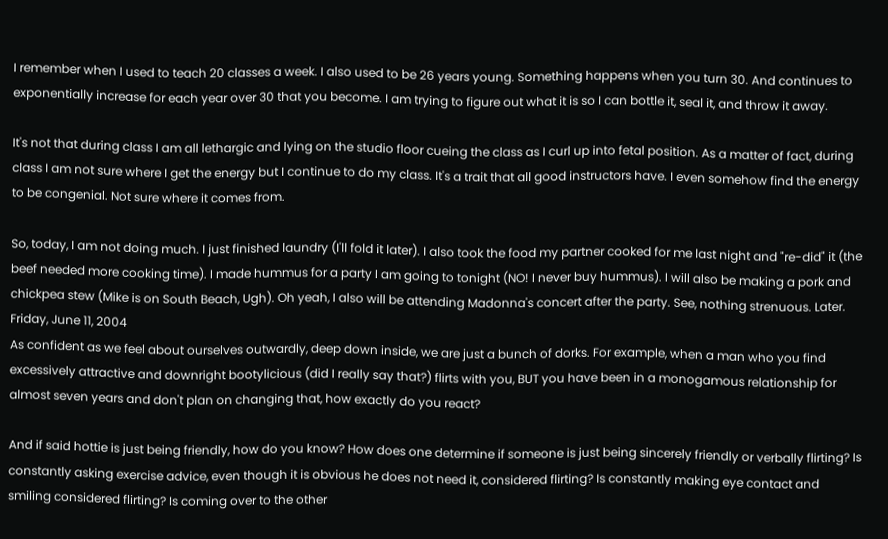I remember when I used to teach 20 classes a week. I also used to be 26 years young. Something happens when you turn 30. And continues to exponentially increase for each year over 30 that you become. I am trying to figure out what it is so I can bottle it, seal it, and throw it away.

It's not that during class I am all lethargic and lying on the studio floor cueing the class as I curl up into fetal position. As a matter of fact, during class I am not sure where I get the energy but I continue to do my class. It's a trait that all good instructors have. I even somehow find the energy to be congenial. Not sure where it comes from.

So, today, I am not doing much. I just finished laundry (I'll fold it later). I also took the food my partner cooked for me last night and "re-did" it (the beef needed more cooking time). I made hummus for a party I am going to tonight (NO! I never buy hummus). I will also be making a pork and chickpea stew (Mike is on South Beach, Ugh). Oh yeah, I also will be attending Madonna's concert after the party. See, nothing strenuous. Later.
Friday, June 11, 2004
As confident as we feel about ourselves outwardly, deep down inside, we are just a bunch of dorks. For example, when a man who you find excessively attractive and downright bootylicious (did I really say that?) flirts with you, BUT you have been in a monogamous relationship for almost seven years and don't plan on changing that, how exactly do you react?

And if said hottie is just being friendly, how do you know? How does one determine if someone is just being sincerely friendly or verbally flirting? Is constantly asking exercise advice, even though it is obvious he does not need it, considered flirting? Is constantly making eye contact and smiling considered flirting? Is coming over to the other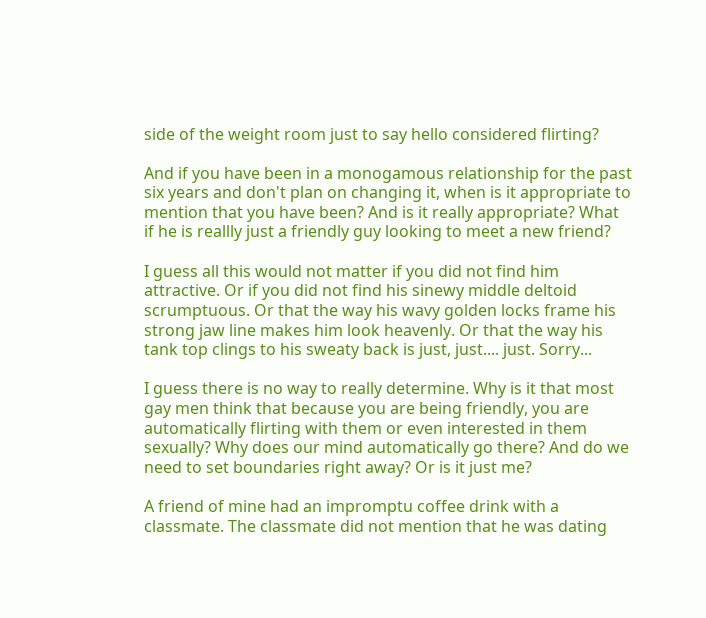side of the weight room just to say hello considered flirting?

And if you have been in a monogamous relationship for the past six years and don't plan on changing it, when is it appropriate to mention that you have been? And is it really appropriate? What if he is reallly just a friendly guy looking to meet a new friend?

I guess all this would not matter if you did not find him attractive. Or if you did not find his sinewy middle deltoid scrumptuous. Or that the way his wavy golden locks frame his strong jaw line makes him look heavenly. Or that the way his tank top clings to his sweaty back is just, just.... just. Sorry...

I guess there is no way to really determine. Why is it that most gay men think that because you are being friendly, you are automatically flirting with them or even interested in them sexually? Why does our mind automatically go there? And do we need to set boundaries right away? Or is it just me?

A friend of mine had an impromptu coffee drink with a classmate. The classmate did not mention that he was dating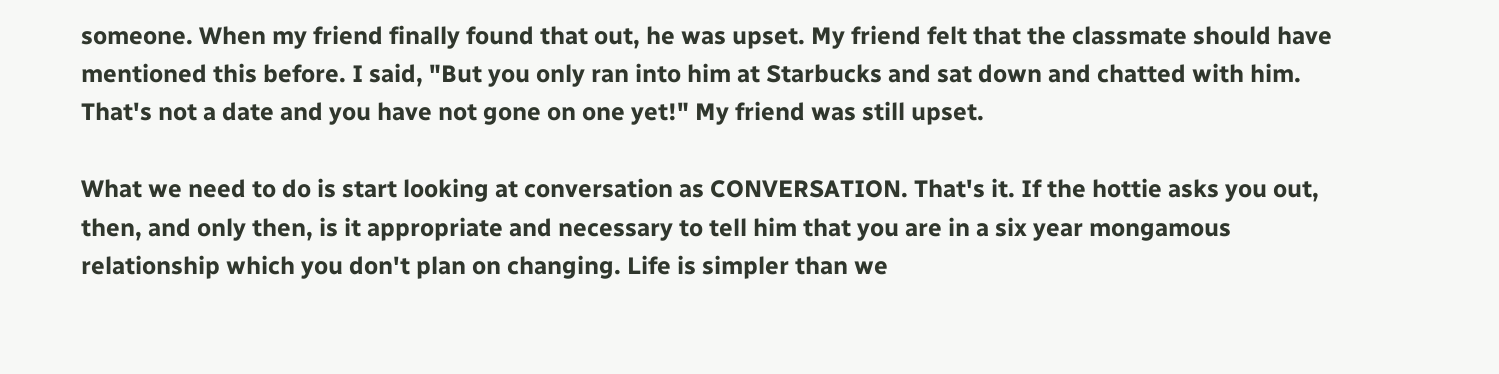someone. When my friend finally found that out, he was upset. My friend felt that the classmate should have mentioned this before. I said, "But you only ran into him at Starbucks and sat down and chatted with him. That's not a date and you have not gone on one yet!" My friend was still upset.

What we need to do is start looking at conversation as CONVERSATION. That's it. If the hottie asks you out, then, and only then, is it appropriate and necessary to tell him that you are in a six year mongamous relationship which you don't plan on changing. Life is simpler than we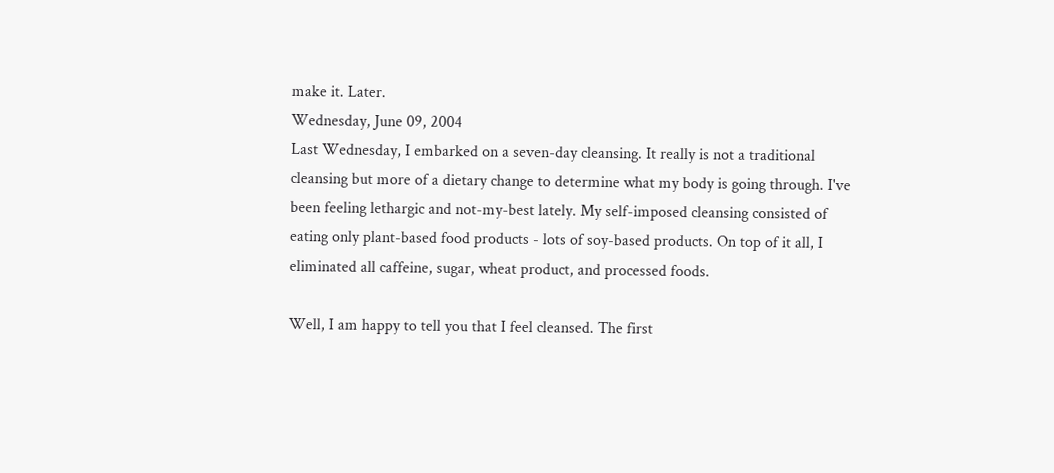make it. Later.
Wednesday, June 09, 2004
Last Wednesday, I embarked on a seven-day cleansing. It really is not a traditional cleansing but more of a dietary change to determine what my body is going through. I've been feeling lethargic and not-my-best lately. My self-imposed cleansing consisted of eating only plant-based food products - lots of soy-based products. On top of it all, I eliminated all caffeine, sugar, wheat product, and processed foods.

Well, I am happy to tell you that I feel cleansed. The first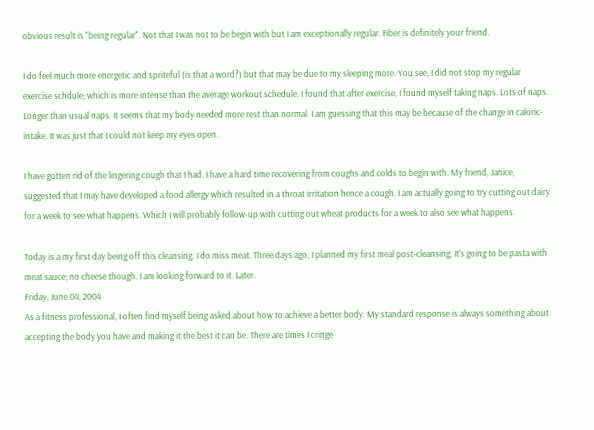obvious result is "being regular". Not that I was not to be begin with but I am exceptionally regular. Fiber is definitely your friend.

I do feel much more energetic and spriteful (is that a word?) but that may be due to my sleeping more. You see, I did not stop my regular exercise schdule; which is more intense than the average workout schedule. I found that after exercise, I found myself taking naps. Lots of naps. Longer than usual naps. It seems that my body needed more rest than normal. I am guessing that this may be because of the change in caloric-intake. It was just that I could not keep my eyes open.

I have gotten rid of the lingering cough that I had. I have a hard time recovering from coughs and colds to begin with. My friend, Janice, suggested that I may have developed a food allergy which resulted in a throat irritation hence a cough. I am actually going to try cutting out dairy for a week to see what happens. Which I will probably follow-up with cutting out wheat products for a week to also see what happens.

Today is a my first day being off this cleansing. I do miss meat. Three days ago, I planned my first meal post-cleansing. It's going to be pasta with meat sauce; no cheese though. I am looking forward to it. Later.
Friday, June 04, 2004
As a fitness professional, I often find myself being asked about how to achieve a better body. My standard response is always something about accepting the body you have and making it the best it can be. There are times I cringe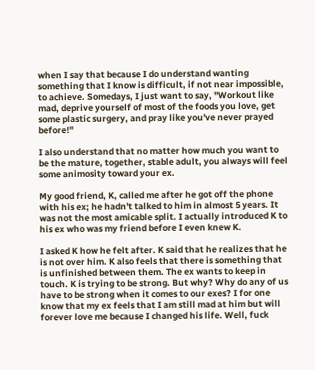when I say that because I do understand wanting something that I know is difficult, if not near impossible, to achieve. Somedays, I just want to say, "Workout like mad, deprive yourself of most of the foods you love, get some plastic surgery, and pray like you've never prayed before!"

I also understand that no matter how much you want to be the mature, together, stable adult, you always will feel some animosity toward your ex.

My good friend, K, called me after he got off the phone with his ex; he hadn't talked to him in almost 5 years. It was not the most amicable split. I actually introduced K to his ex who was my friend before I even knew K.

I asked K how he felt after. K said that he realizes that he is not over him. K also feels that there is something that is unfinished between them. The ex wants to keep in touch. K is trying to be strong. But why? Why do any of us have to be strong when it comes to our exes? I for one know that my ex feels that I am still mad at him but will forever love me because I changed his life. Well, fuck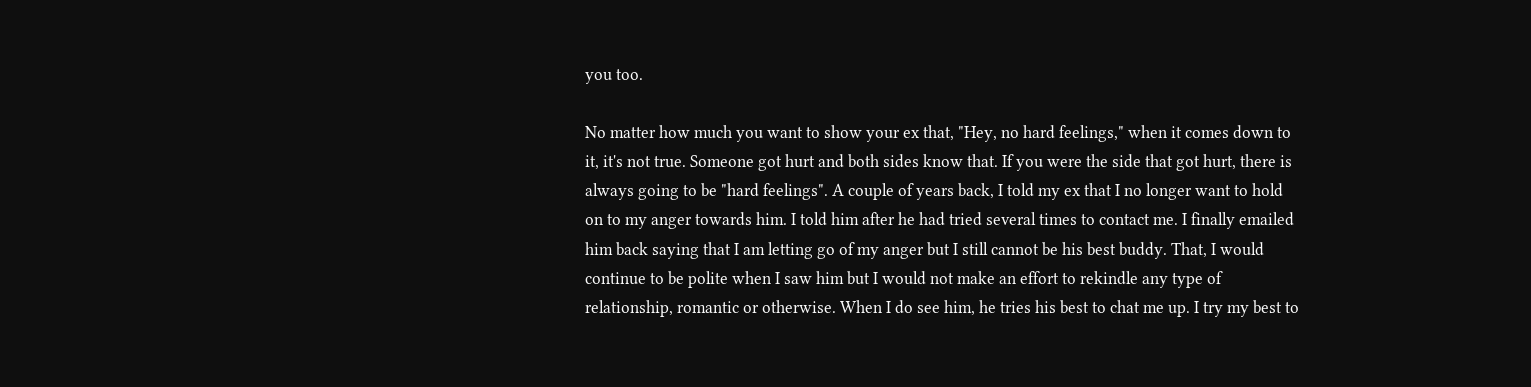you too.

No matter how much you want to show your ex that, "Hey, no hard feelings," when it comes down to it, it's not true. Someone got hurt and both sides know that. If you were the side that got hurt, there is always going to be "hard feelings". A couple of years back, I told my ex that I no longer want to hold on to my anger towards him. I told him after he had tried several times to contact me. I finally emailed him back saying that I am letting go of my anger but I still cannot be his best buddy. That, I would continue to be polite when I saw him but I would not make an effort to rekindle any type of relationship, romantic or otherwise. When I do see him, he tries his best to chat me up. I try my best to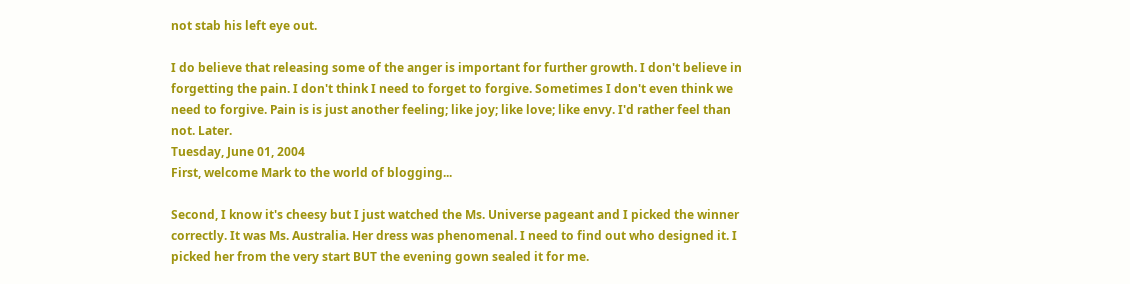not stab his left eye out.

I do believe that releasing some of the anger is important for further growth. I don't believe in forgetting the pain. I don't think I need to forget to forgive. Sometimes I don't even think we need to forgive. Pain is is just another feeling; like joy; like love; like envy. I'd rather feel than not. Later.
Tuesday, June 01, 2004
First, welcome Mark to the world of blogging...

Second, I know it's cheesy but I just watched the Ms. Universe pageant and I picked the winner correctly. It was Ms. Australia. Her dress was phenomenal. I need to find out who designed it. I picked her from the very start BUT the evening gown sealed it for me.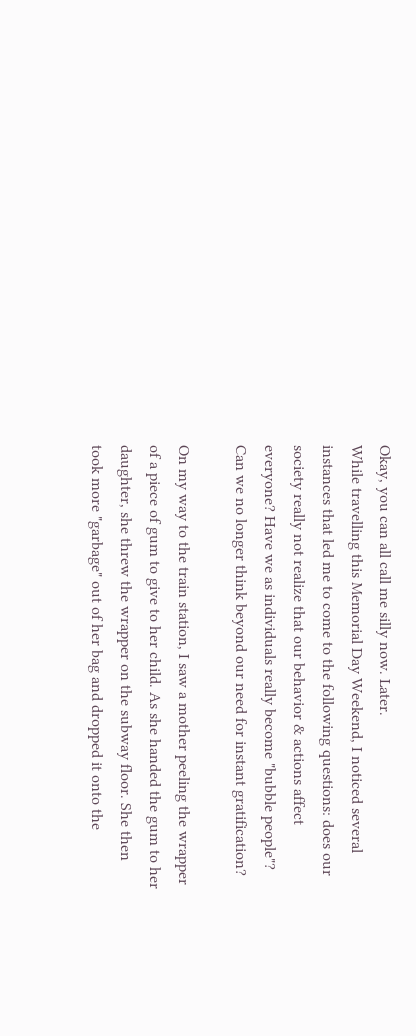Okay, you can all call me silly now. Later.
While travelling this Memorial Day Weekend, I noticed several instances that led me to come to the following questions: does our society really not realize that our behavior & actions affect everyone? Have we as individuals really become "bubble people"? Can we no longer think beyond our need for instant gratification?

On my way to the train station, I saw a mother peeling the wrapper of a piece of gum to give to her child. As she handed the gum to her daughter, she threw the wrapper on the subway floor. She then took more "garbage" out of her bag and dropped it onto the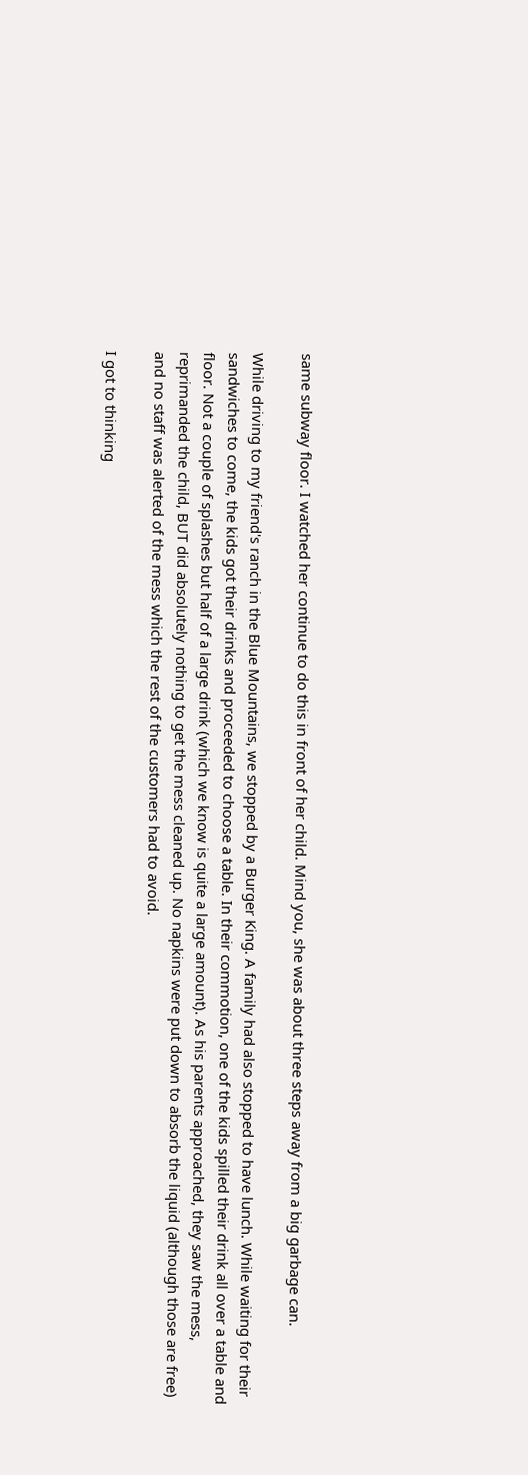same subway floor. I watched her continue to do this in front of her child. Mind you, she was about three steps away from a big garbage can.

While driving to my friend's ranch in the Blue Mountains, we stopped by a Burger King. A family had also stopped to have lunch. While waiting for their sandwiches to come, the kids got their drinks and proceeded to choose a table. In their commotion, one of the kids spilled their drink all over a table and floor. Not a couple of splashes but half of a large drink (which we know is quite a large amount). As his parents approached, they saw the mess, reprimanded the child, BUT did absolutely nothing to get the mess cleaned up. No napkins were put down to absorb the liquid (although those are free) and no staff was alerted of the mess which the rest of the customers had to avoid.

I got to thinking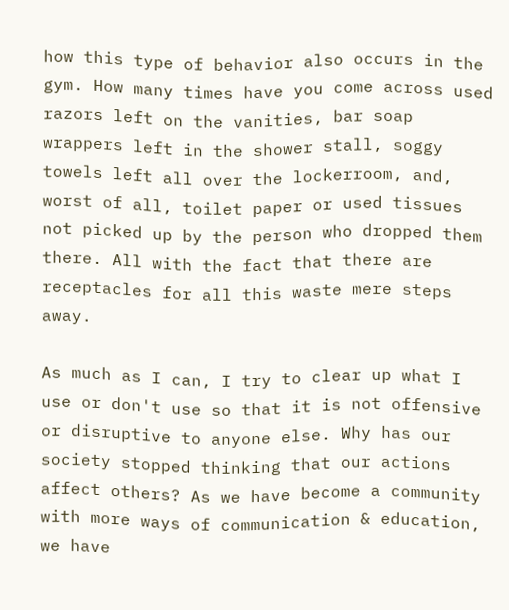how this type of behavior also occurs in the gym. How many times have you come across used razors left on the vanities, bar soap wrappers left in the shower stall, soggy towels left all over the lockerroom, and, worst of all, toilet paper or used tissues not picked up by the person who dropped them there. All with the fact that there are receptacles for all this waste mere steps away.

As much as I can, I try to clear up what I use or don't use so that it is not offensive or disruptive to anyone else. Why has our society stopped thinking that our actions affect others? As we have become a community with more ways of communication & education, we have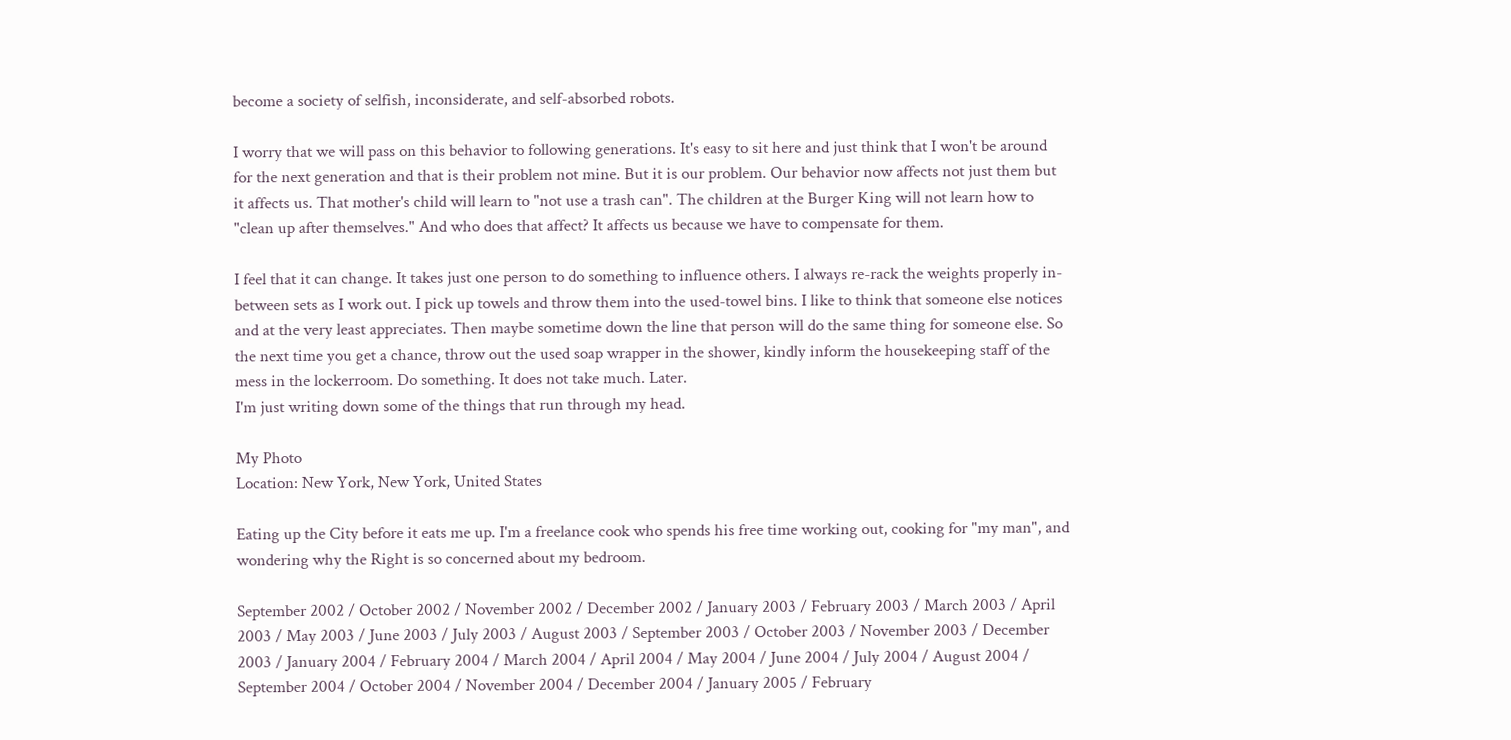become a society of selfish, inconsiderate, and self-absorbed robots.

I worry that we will pass on this behavior to following generations. It's easy to sit here and just think that I won't be around for the next generation and that is their problem not mine. But it is our problem. Our behavior now affects not just them but it affects us. That mother's child will learn to "not use a trash can". The children at the Burger King will not learn how to "clean up after themselves." And who does that affect? It affects us because we have to compensate for them.

I feel that it can change. It takes just one person to do something to influence others. I always re-rack the weights properly in-between sets as I work out. I pick up towels and throw them into the used-towel bins. I like to think that someone else notices and at the very least appreciates. Then maybe sometime down the line that person will do the same thing for someone else. So the next time you get a chance, throw out the used soap wrapper in the shower, kindly inform the housekeeping staff of the mess in the lockerroom. Do something. It does not take much. Later.
I'm just writing down some of the things that run through my head.

My Photo
Location: New York, New York, United States

Eating up the City before it eats me up. I'm a freelance cook who spends his free time working out, cooking for "my man", and wondering why the Right is so concerned about my bedroom.

September 2002 / October 2002 / November 2002 / December 2002 / January 2003 / February 2003 / March 2003 / April 2003 / May 2003 / June 2003 / July 2003 / August 2003 / September 2003 / October 2003 / November 2003 / December 2003 / January 2004 / February 2004 / March 2004 / April 2004 / May 2004 / June 2004 / July 2004 / August 2004 / September 2004 / October 2004 / November 2004 / December 2004 / January 2005 / February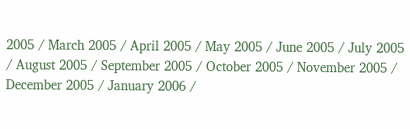2005 / March 2005 / April 2005 / May 2005 / June 2005 / July 2005 / August 2005 / September 2005 / October 2005 / November 2005 / December 2005 / January 2006 /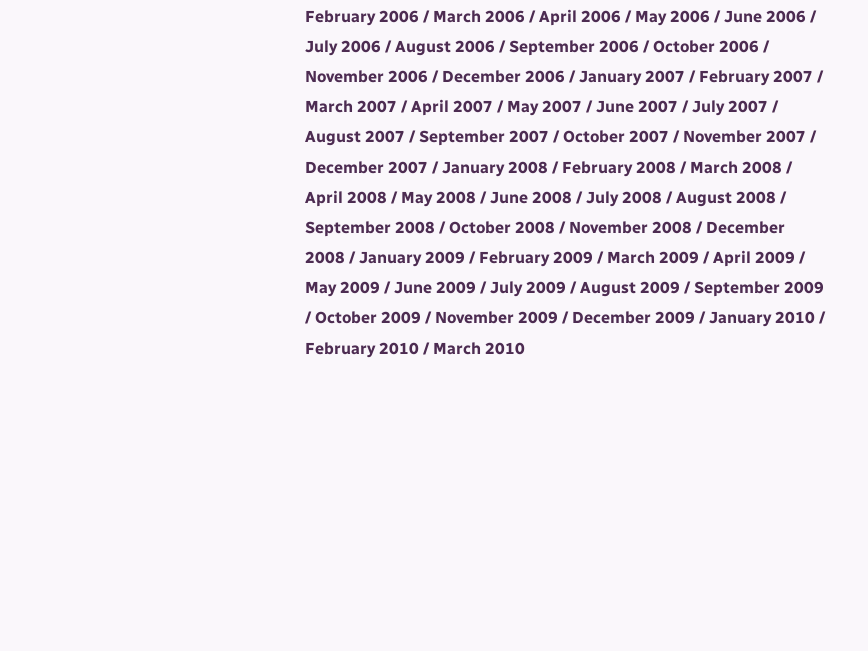February 2006 / March 2006 / April 2006 / May 2006 / June 2006 / July 2006 / August 2006 / September 2006 / October 2006 / November 2006 / December 2006 / January 2007 / February 2007 / March 2007 / April 2007 / May 2007 / June 2007 / July 2007 / August 2007 / September 2007 / October 2007 / November 2007 / December 2007 / January 2008 / February 2008 / March 2008 / April 2008 / May 2008 / June 2008 / July 2008 / August 2008 / September 2008 / October 2008 / November 2008 / December 2008 / January 2009 / February 2009 / March 2009 / April 2009 / May 2009 / June 2009 / July 2009 / August 2009 / September 2009 / October 2009 / November 2009 / December 2009 / January 2010 / February 2010 / March 2010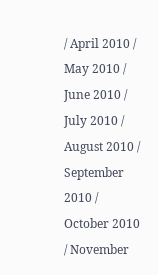/ April 2010 / May 2010 / June 2010 / July 2010 / August 2010 / September 2010 / October 2010 / November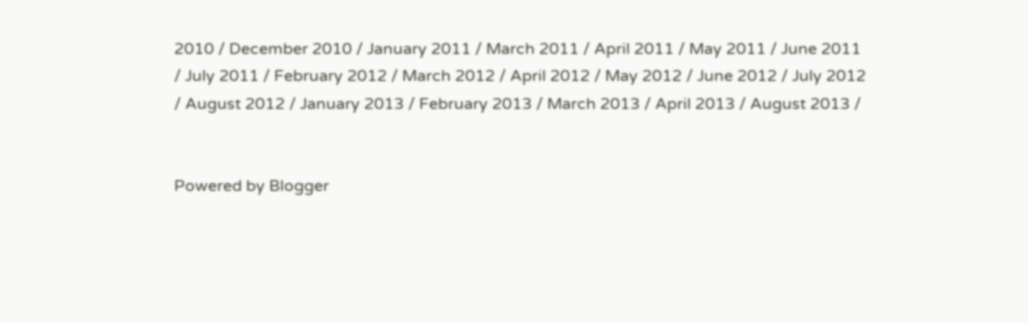2010 / December 2010 / January 2011 / March 2011 / April 2011 / May 2011 / June 2011 / July 2011 / February 2012 / March 2012 / April 2012 / May 2012 / June 2012 / July 2012 / August 2012 / January 2013 / February 2013 / March 2013 / April 2013 / August 2013 /


Powered by Blogger